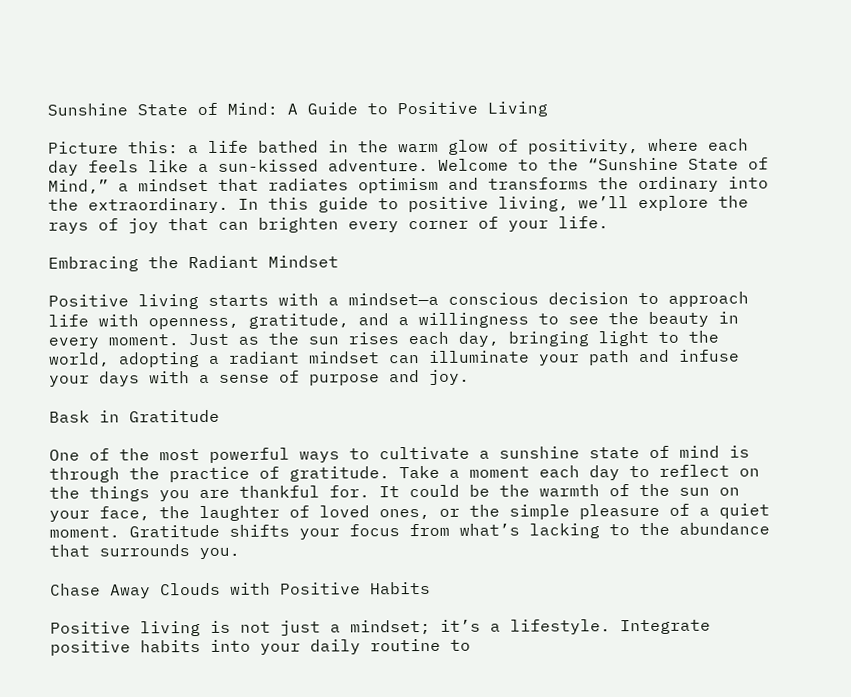Sunshine State of Mind: A Guide to Positive Living

Picture this: a life bathed in the warm glow of positivity, where each day feels like a sun-kissed adventure. Welcome to the “Sunshine State of Mind,” a mindset that radiates optimism and transforms the ordinary into the extraordinary. In this guide to positive living, we’ll explore the rays of joy that can brighten every corner of your life.

Embracing the Radiant Mindset

Positive living starts with a mindset—a conscious decision to approach life with openness, gratitude, and a willingness to see the beauty in every moment. Just as the sun rises each day, bringing light to the world, adopting a radiant mindset can illuminate your path and infuse your days with a sense of purpose and joy.

Bask in Gratitude

One of the most powerful ways to cultivate a sunshine state of mind is through the practice of gratitude. Take a moment each day to reflect on the things you are thankful for. It could be the warmth of the sun on your face, the laughter of loved ones, or the simple pleasure of a quiet moment. Gratitude shifts your focus from what’s lacking to the abundance that surrounds you.

Chase Away Clouds with Positive Habits

Positive living is not just a mindset; it’s a lifestyle. Integrate positive habits into your daily routine to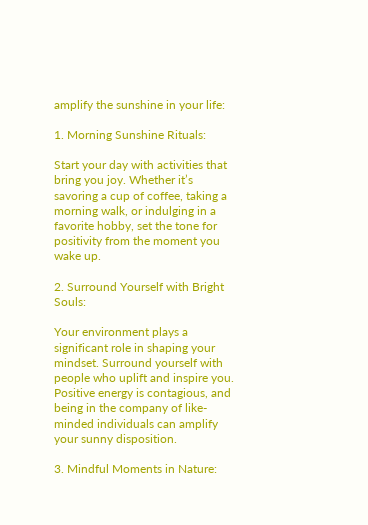amplify the sunshine in your life:

1. Morning Sunshine Rituals:

Start your day with activities that bring you joy. Whether it’s savoring a cup of coffee, taking a morning walk, or indulging in a favorite hobby, set the tone for positivity from the moment you wake up.

2. Surround Yourself with Bright Souls:

Your environment plays a significant role in shaping your mindset. Surround yourself with people who uplift and inspire you. Positive energy is contagious, and being in the company of like-minded individuals can amplify your sunny disposition.

3. Mindful Moments in Nature: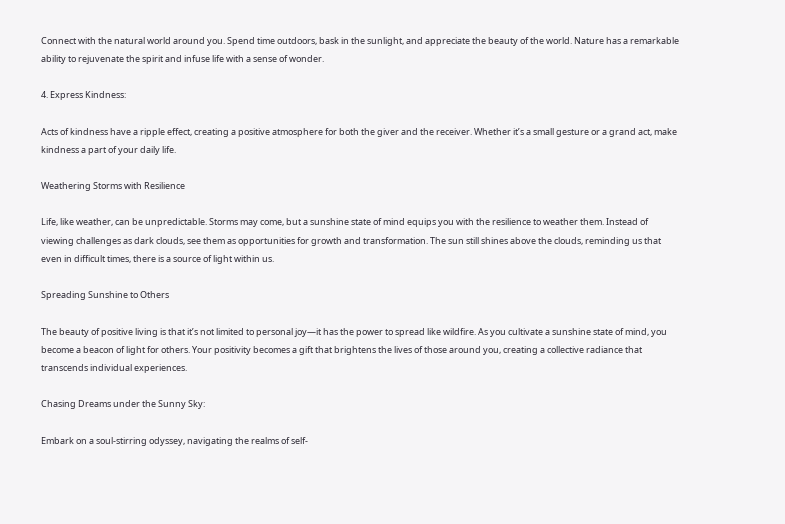Connect with the natural world around you. Spend time outdoors, bask in the sunlight, and appreciate the beauty of the world. Nature has a remarkable ability to rejuvenate the spirit and infuse life with a sense of wonder.

4. Express Kindness:

Acts of kindness have a ripple effect, creating a positive atmosphere for both the giver and the receiver. Whether it’s a small gesture or a grand act, make kindness a part of your daily life.

Weathering Storms with Resilience

Life, like weather, can be unpredictable. Storms may come, but a sunshine state of mind equips you with the resilience to weather them. Instead of viewing challenges as dark clouds, see them as opportunities for growth and transformation. The sun still shines above the clouds, reminding us that even in difficult times, there is a source of light within us.

Spreading Sunshine to Others

The beauty of positive living is that it’s not limited to personal joy—it has the power to spread like wildfire. As you cultivate a sunshine state of mind, you become a beacon of light for others. Your positivity becomes a gift that brightens the lives of those around you, creating a collective radiance that transcends individual experiences.

Chasing Dreams under the Sunny Sky:

Embark on a soul-stirring odyssey, navigating the realms of self-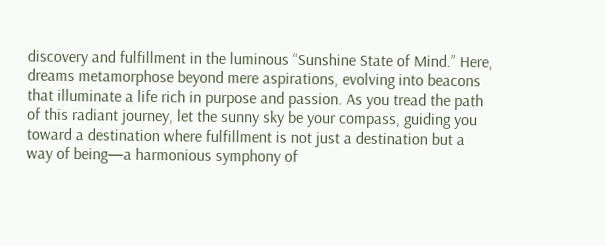discovery and fulfillment in the luminous “Sunshine State of Mind.” Here, dreams metamorphose beyond mere aspirations, evolving into beacons that illuminate a life rich in purpose and passion. As you tread the path of this radiant journey, let the sunny sky be your compass, guiding you toward a destination where fulfillment is not just a destination but a way of being—a harmonious symphony of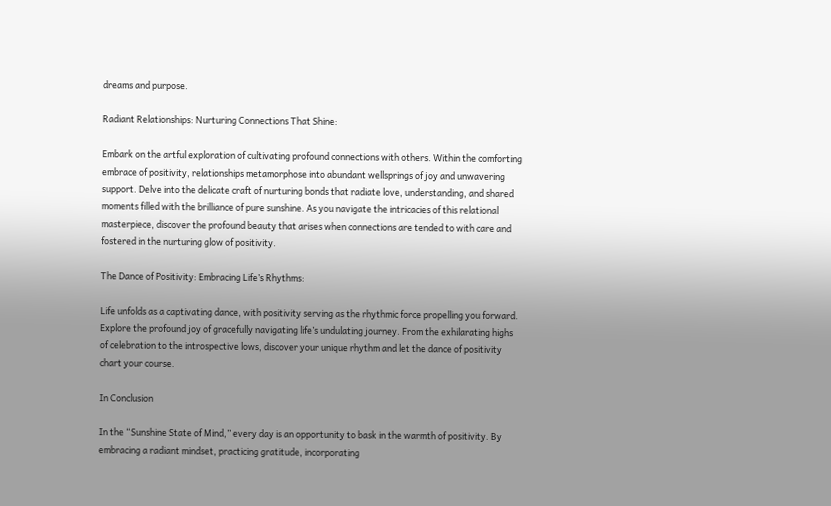dreams and purpose.

Radiant Relationships: Nurturing Connections That Shine:

Embark on the artful exploration of cultivating profound connections with others. Within the comforting embrace of positivity, relationships metamorphose into abundant wellsprings of joy and unwavering support. Delve into the delicate craft of nurturing bonds that radiate love, understanding, and shared moments filled with the brilliance of pure sunshine. As you navigate the intricacies of this relational masterpiece, discover the profound beauty that arises when connections are tended to with care and fostered in the nurturing glow of positivity.

The Dance of Positivity: Embracing Life’s Rhythms:

Life unfolds as a captivating dance, with positivity serving as the rhythmic force propelling you forward. Explore the profound joy of gracefully navigating life’s undulating journey. From the exhilarating highs of celebration to the introspective lows, discover your unique rhythm and let the dance of positivity chart your course.

In Conclusion

In the “Sunshine State of Mind,” every day is an opportunity to bask in the warmth of positivity. By embracing a radiant mindset, practicing gratitude, incorporating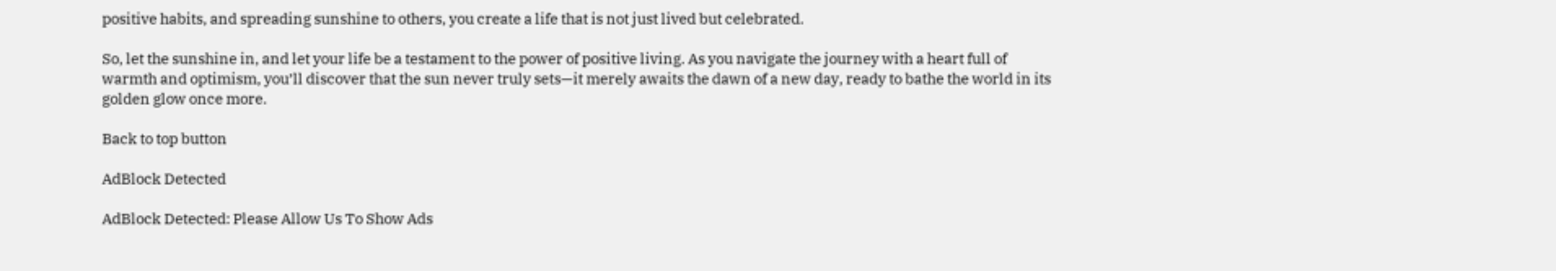positive habits, and spreading sunshine to others, you create a life that is not just lived but celebrated.

So, let the sunshine in, and let your life be a testament to the power of positive living. As you navigate the journey with a heart full of warmth and optimism, you’ll discover that the sun never truly sets—it merely awaits the dawn of a new day, ready to bathe the world in its golden glow once more.

Back to top button

AdBlock Detected

AdBlock Detected: Please Allow Us To Show Ads